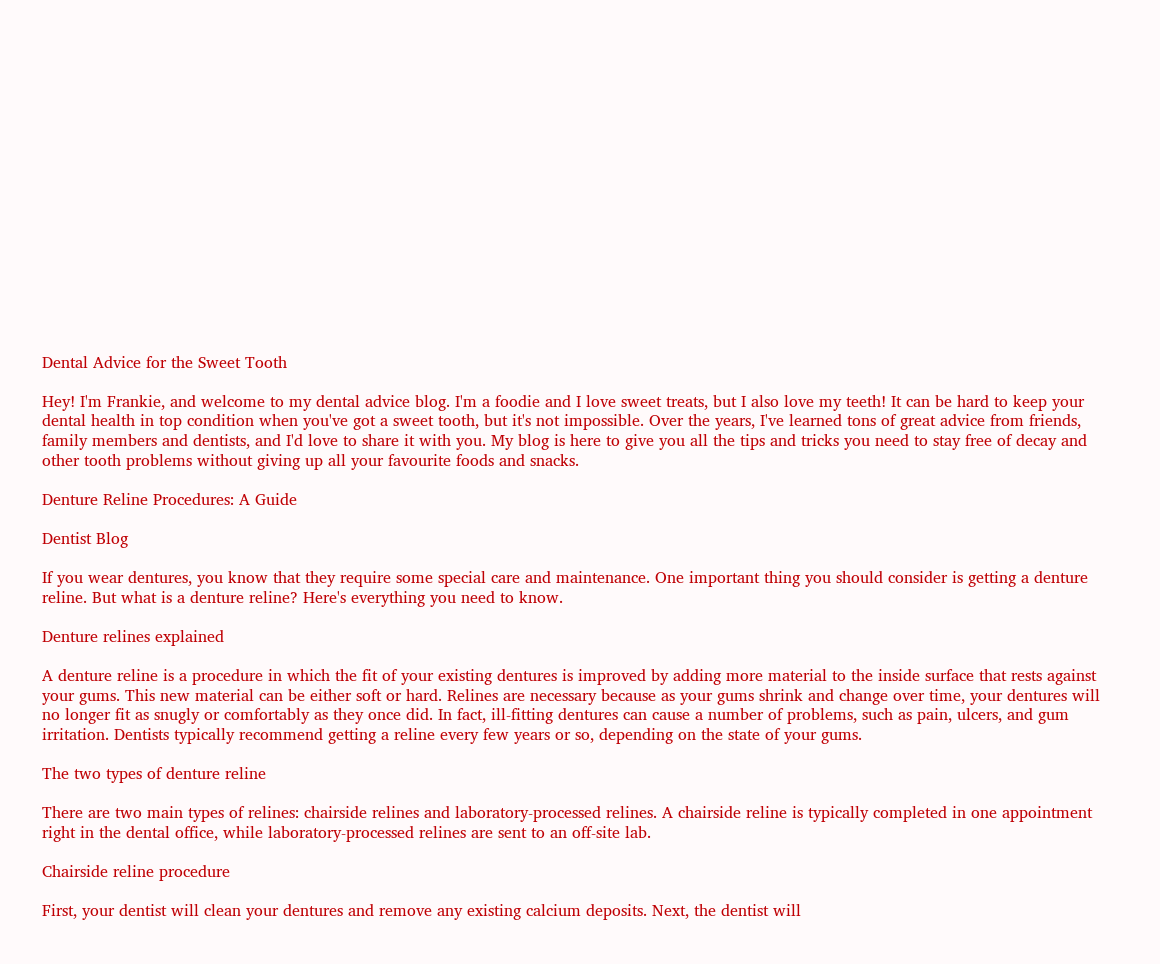Dental Advice for the Sweet Tooth

Hey! I'm Frankie, and welcome to my dental advice blog. I'm a foodie and I love sweet treats, but I also love my teeth! It can be hard to keep your dental health in top condition when you've got a sweet tooth, but it's not impossible. Over the years, I've learned tons of great advice from friends, family members and dentists, and I'd love to share it with you. My blog is here to give you all the tips and tricks you need to stay free of decay and other tooth problems without giving up all your favourite foods and snacks.

Denture Reline Procedures: A Guide

Dentist Blog

If you wear dentures, you know that they require some special care and maintenance. One important thing you should consider is getting a denture reline. But what is a denture reline? Here's everything you need to know.

Denture relines explained

A denture reline is a procedure in which the fit of your existing dentures is improved by adding more material to the inside surface that rests against your gums. This new material can be either soft or hard. Relines are necessary because as your gums shrink and change over time, your dentures will no longer fit as snugly or comfortably as they once did. In fact, ill-fitting dentures can cause a number of problems, such as pain, ulcers, and gum irritation. Dentists typically recommend getting a reline every few years or so, depending on the state of your gums.

The two types of denture reline

There are two main types of relines: chairside relines and laboratory-processed relines. A chairside reline is typically completed in one appointment right in the dental office, while laboratory-processed relines are sent to an off-site lab.

Chairside reline procedure

First, your dentist will clean your dentures and remove any existing calcium deposits. Next, the dentist will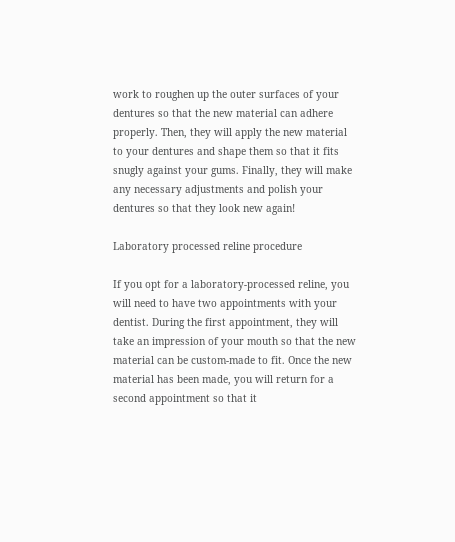work to roughen up the outer surfaces of your dentures so that the new material can adhere properly. Then, they will apply the new material to your dentures and shape them so that it fits snugly against your gums. Finally, they will make any necessary adjustments and polish your dentures so that they look new again!

Laboratory processed reline procedure

If you opt for a laboratory-processed reline, you will need to have two appointments with your dentist. During the first appointment, they will take an impression of your mouth so that the new material can be custom-made to fit. Once the new material has been made, you will return for a second appointment so that it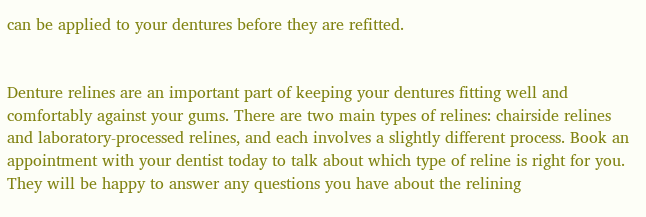can be applied to your dentures before they are refitted.


Denture relines are an important part of keeping your dentures fitting well and comfortably against your gums. There are two main types of relines: chairside relines and laboratory-processed relines, and each involves a slightly different process. Book an appointment with your dentist today to talk about which type of reline is right for you. They will be happy to answer any questions you have about the relining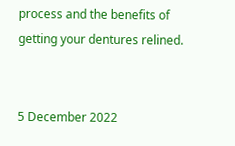process and the benefits of getting your dentures relined.


5 December 2022